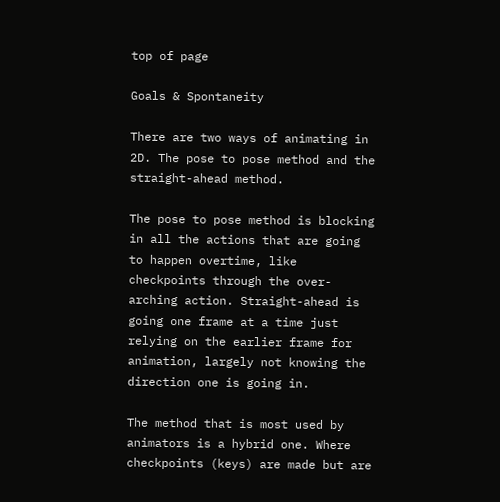top of page

Goals & Spontaneity

There are two ways of animating in 2D. The pose to pose method and the straight-ahead method.

The pose to pose method is blocking in all the actions that are going to happen overtime, like checkpoints through the over-arching action. Straight-ahead is going one frame at a time just relying on the earlier frame for animation, largely not knowing the direction one is going in.

The method that is most used by animators is a hybrid one. Where checkpoints (keys) are made but are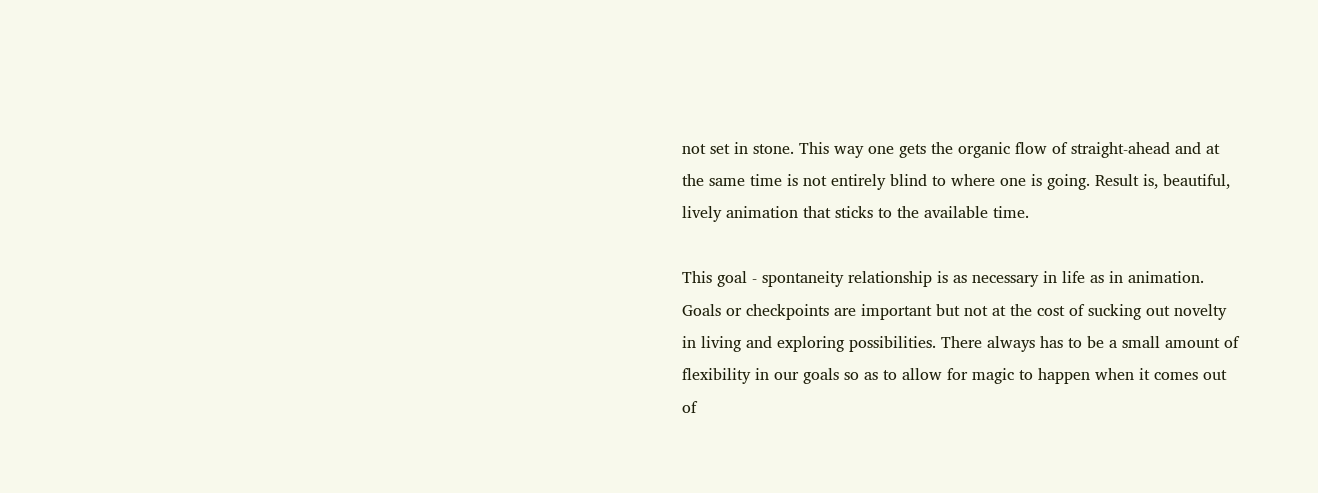not set in stone. This way one gets the organic flow of straight-ahead and at the same time is not entirely blind to where one is going. Result is, beautiful, lively animation that sticks to the available time.

This goal - spontaneity relationship is as necessary in life as in animation. Goals or checkpoints are important but not at the cost of sucking out novelty in living and exploring possibilities. There always has to be a small amount of flexibility in our goals so as to allow for magic to happen when it comes out of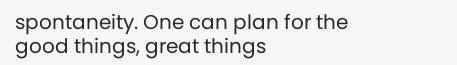spontaneity. One can plan for the good things, great things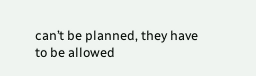can’t be planned, they have to be allowed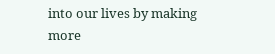into our lives by making more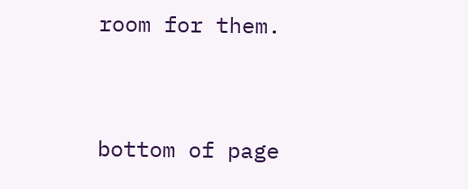room for them.


bottom of page